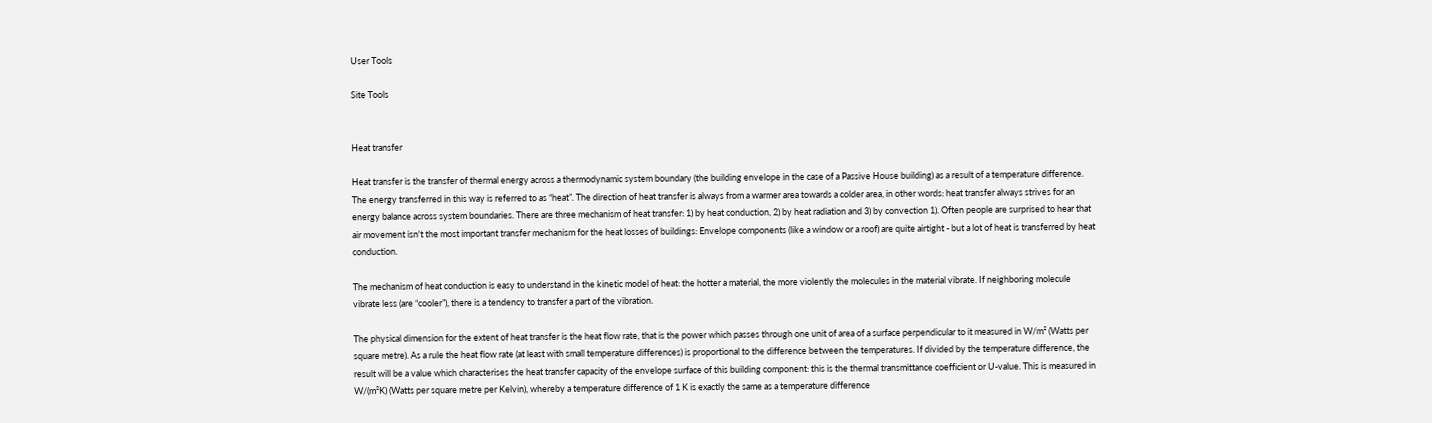User Tools

Site Tools


Heat transfer

Heat transfer is the transfer of thermal energy across a thermodynamic system boundary (the building envelope in the case of a Passive House building) as a result of a temperature difference. The energy transferred in this way is referred to as “heat”. The direction of heat transfer is always from a warmer area towards a colder area, in other words: heat transfer always strives for an energy balance across system boundaries. There are three mechanism of heat transfer: 1) by heat conduction, 2) by heat radiation and 3) by convection 1). Often people are surprised to hear that air movement isn't the most important transfer mechanism for the heat losses of buildings: Envelope components (like a window or a roof) are quite airtight - but a lot of heat is transferred by heat conduction.

The mechanism of heat conduction is easy to understand in the kinetic model of heat: the hotter a material, the more violently the molecules in the material vibrate. If neighboring molecule vibrate less (are “cooler”), there is a tendency to transfer a part of the vibration.

The physical dimension for the extent of heat transfer is the heat flow rate, that is the power which passes through one unit of area of a surface perpendicular to it measured in W/m² (Watts per square metre). As a rule the heat flow rate (at least with small temperature differences) is proportional to the difference between the temperatures. If divided by the temperature difference, the result will be a value which characterises the heat transfer capacity of the envelope surface of this building component: this is the thermal transmittance coefficient or U-value. This is measured in W/(m²K) (Watts per square metre per Kelvin), whereby a temperature difference of 1 K is exactly the same as a temperature difference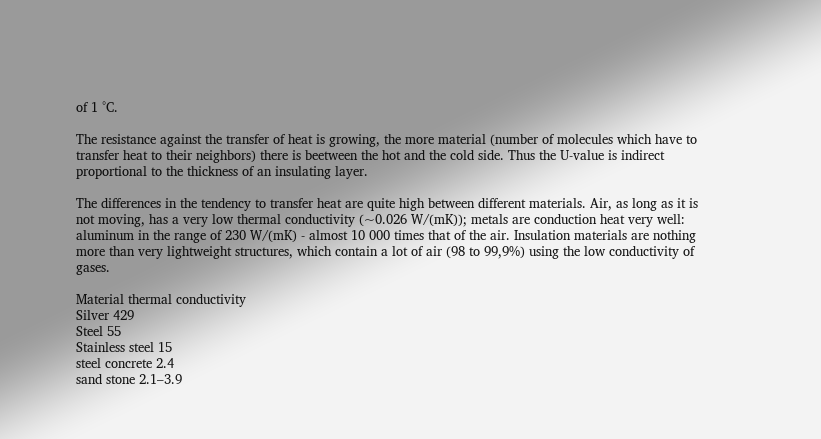of 1 °C.

The resistance against the transfer of heat is growing, the more material (number of molecules which have to transfer heat to their neighbors) there is beetween the hot and the cold side. Thus the U-value is indirect proportional to the thickness of an insulating layer.

The differences in the tendency to transfer heat are quite high between different materials. Air, as long as it is not moving, has a very low thermal conductivity (~0.026 W/(mK)); metals are conduction heat very well: aluminum in the range of 230 W/(mK) - almost 10 000 times that of the air. Insulation materials are nothing more than very lightweight structures, which contain a lot of air (98 to 99,9%) using the low conductivity of gases.

Material thermal conductivity
Silver 429
Steel 55
Stainless steel 15
steel concrete 2.4
sand stone 2.1–3.9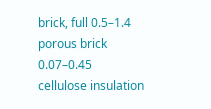brick, full 0.5–1.4
porous brick 0.07–0.45
cellulose insulation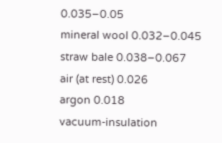0.035–0.05
mineral wool 0.032–0.045
straw bale 0.038–0.067
air (at rest) 0.026
argon 0.018
vacuum-insulation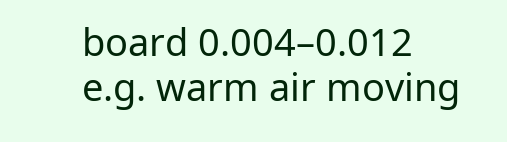board 0.004–0.012
e.g. warm air moving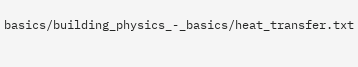basics/building_physics_-_basics/heat_transfer.txt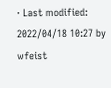· Last modified: 2022/04/18 10:27 by wfeist